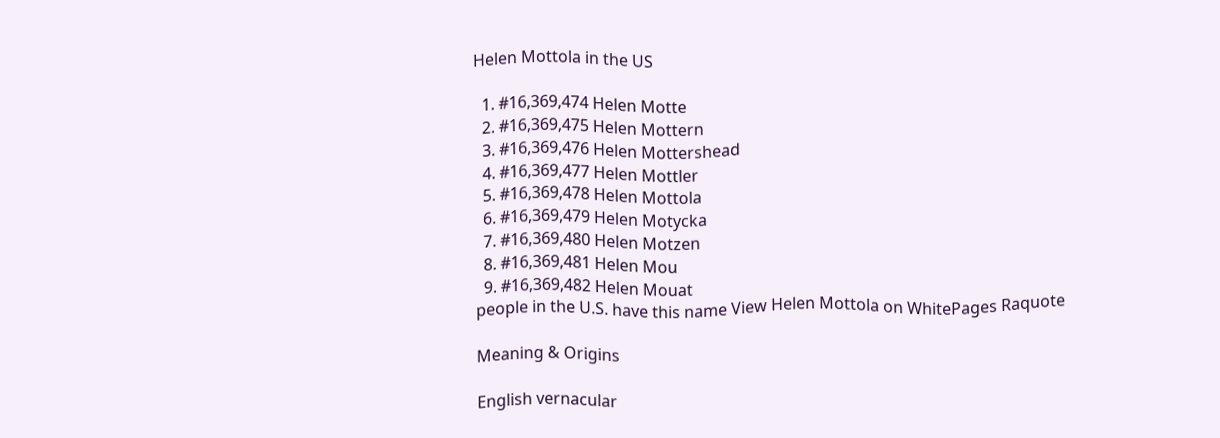Helen Mottola in the US

  1. #16,369,474 Helen Motte
  2. #16,369,475 Helen Mottern
  3. #16,369,476 Helen Mottershead
  4. #16,369,477 Helen Mottler
  5. #16,369,478 Helen Mottola
  6. #16,369,479 Helen Motycka
  7. #16,369,480 Helen Motzen
  8. #16,369,481 Helen Mou
  9. #16,369,482 Helen Mouat
people in the U.S. have this name View Helen Mottola on WhitePages Raquote

Meaning & Origins

English vernacular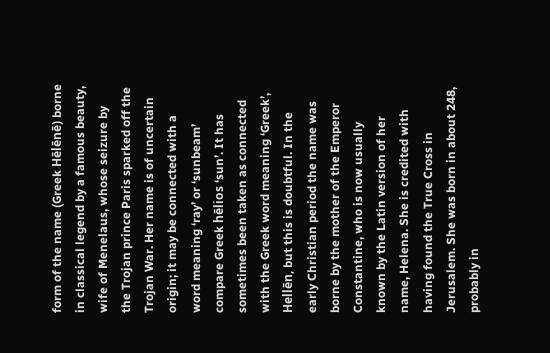form of the name (Greek Hēlēnē) borne in classical legend by a famous beauty, wife of Menelaus, whose seizure by the Trojan prince Paris sparked off the Trojan War. Her name is of uncertain origin; it may be connected with a word meaning ‘ray’ or ‘sunbeam’ compare Greek hēlios ‘sun’. It has sometimes been taken as connected with the Greek word meaning ‘Greek’, Hellēn, but this is doubtful. In the early Christian period the name was borne by the mother of the Emperor Constantine, who is now usually known by the Latin version of her name, Helena. She is credited with having found the True Cross in Jerusalem. She was born in about 248, probably in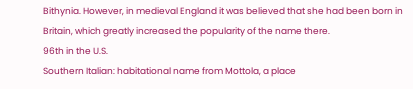Bithynia. However, in medieval England it was believed that she had been born in Britain, which greatly increased the popularity of the name there.
96th in the U.S.
Southern Italian: habitational name from Mottola, a place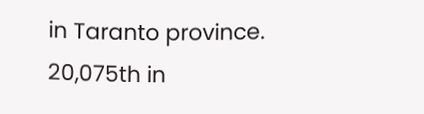in Taranto province.
20,075th in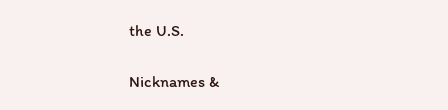the U.S.

Nicknames &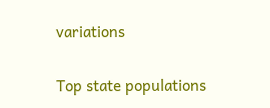variations

Top state populations